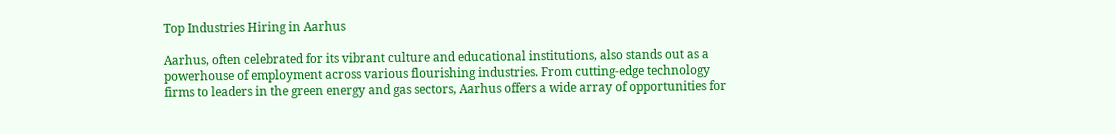Top Industries Hiring in Aarhus

Aarhus, often celebrated for its vibrant culture and educational institutions, also stands out as a powerhouse of employment across various flourishing industries. From cutting-edge technology firms to leaders in the green energy and gas sectors, Aarhus offers a wide array of opportunities for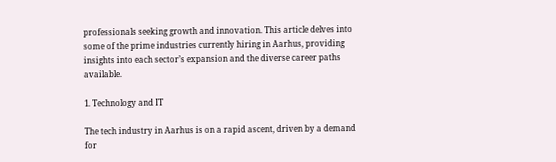professionals seeking growth and innovation. This article delves into some of the prime industries currently hiring in Aarhus, providing insights into each sector’s expansion and the diverse career paths available.

1. Technology and IT

The tech industry in Aarhus is on a rapid ascent, driven by a demand for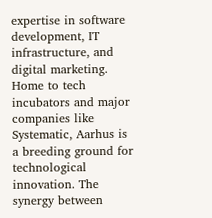expertise in software development, IT infrastructure, and digital marketing. Home to tech incubators and major companies like Systematic, Aarhus is a breeding ground for technological innovation. The synergy between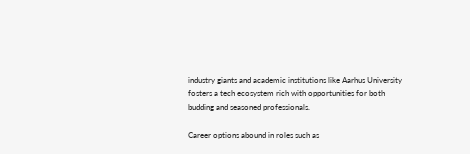industry giants and academic institutions like Aarhus University fosters a tech ecosystem rich with opportunities for both budding and seasoned professionals.

Career options abound in roles such as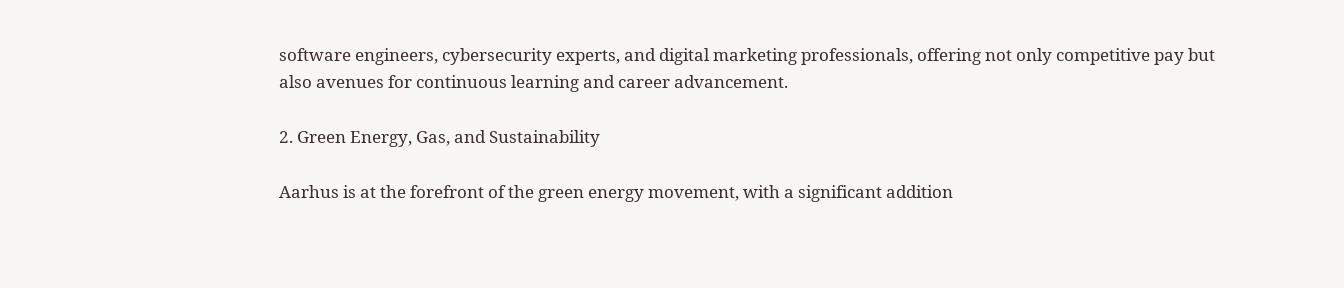software engineers, cybersecurity experts, and digital marketing professionals, offering not only competitive pay but also avenues for continuous learning and career advancement.

2. Green Energy, Gas, and Sustainability

Aarhus is at the forefront of the green energy movement, with a significant addition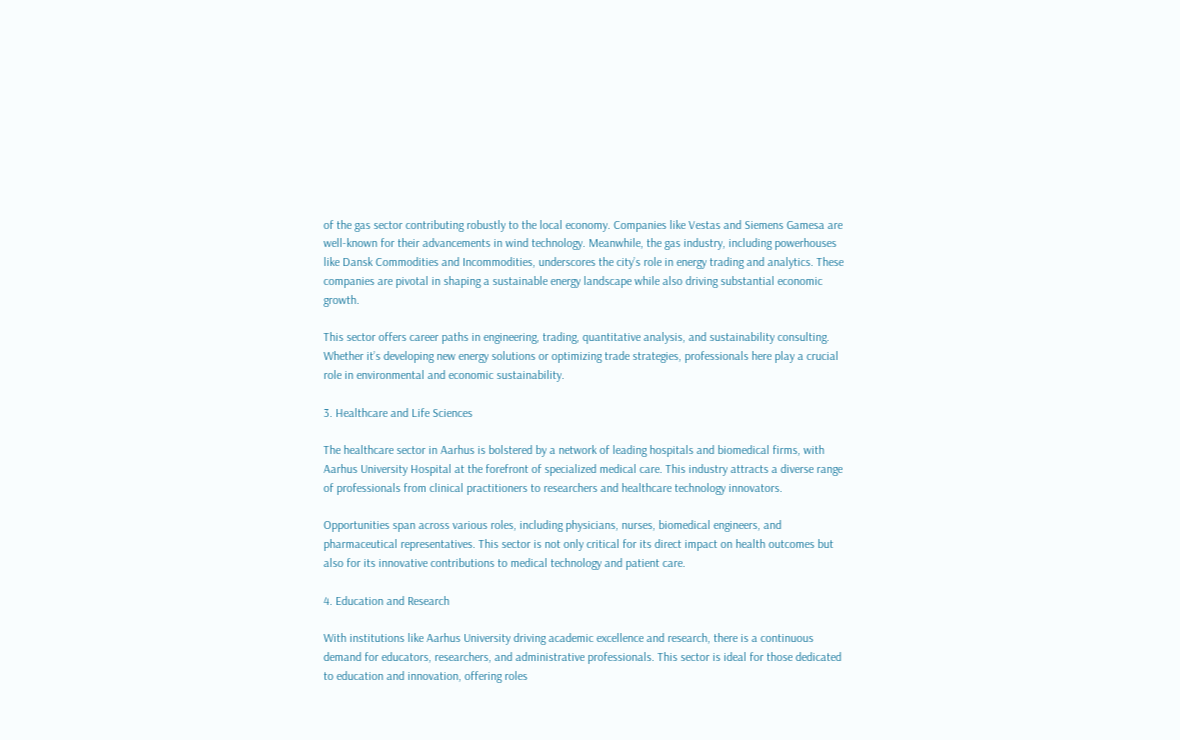of the gas sector contributing robustly to the local economy. Companies like Vestas and Siemens Gamesa are well-known for their advancements in wind technology. Meanwhile, the gas industry, including powerhouses like Dansk Commodities and Incommodities, underscores the city’s role in energy trading and analytics. These companies are pivotal in shaping a sustainable energy landscape while also driving substantial economic growth.

This sector offers career paths in engineering, trading, quantitative analysis, and sustainability consulting. Whether it’s developing new energy solutions or optimizing trade strategies, professionals here play a crucial role in environmental and economic sustainability.

3. Healthcare and Life Sciences

The healthcare sector in Aarhus is bolstered by a network of leading hospitals and biomedical firms, with Aarhus University Hospital at the forefront of specialized medical care. This industry attracts a diverse range of professionals from clinical practitioners to researchers and healthcare technology innovators.

Opportunities span across various roles, including physicians, nurses, biomedical engineers, and pharmaceutical representatives. This sector is not only critical for its direct impact on health outcomes but also for its innovative contributions to medical technology and patient care.

4. Education and Research

With institutions like Aarhus University driving academic excellence and research, there is a continuous demand for educators, researchers, and administrative professionals. This sector is ideal for those dedicated to education and innovation, offering roles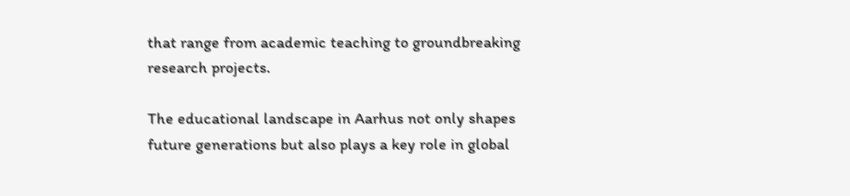that range from academic teaching to groundbreaking research projects.

The educational landscape in Aarhus not only shapes future generations but also plays a key role in global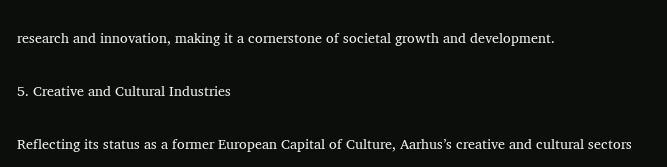research and innovation, making it a cornerstone of societal growth and development.

5. Creative and Cultural Industries

Reflecting its status as a former European Capital of Culture, Aarhus’s creative and cultural sectors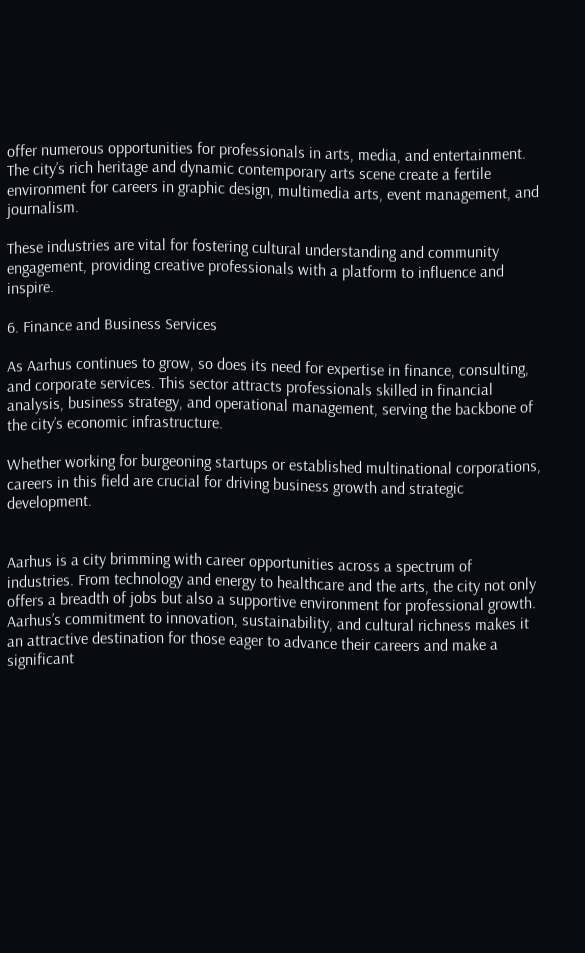offer numerous opportunities for professionals in arts, media, and entertainment. The city’s rich heritage and dynamic contemporary arts scene create a fertile environment for careers in graphic design, multimedia arts, event management, and journalism.

These industries are vital for fostering cultural understanding and community engagement, providing creative professionals with a platform to influence and inspire.

6. Finance and Business Services

As Aarhus continues to grow, so does its need for expertise in finance, consulting, and corporate services. This sector attracts professionals skilled in financial analysis, business strategy, and operational management, serving the backbone of the city’s economic infrastructure.

Whether working for burgeoning startups or established multinational corporations, careers in this field are crucial for driving business growth and strategic development.


Aarhus is a city brimming with career opportunities across a spectrum of industries. From technology and energy to healthcare and the arts, the city not only offers a breadth of jobs but also a supportive environment for professional growth. Aarhus’s commitment to innovation, sustainability, and cultural richness makes it an attractive destination for those eager to advance their careers and make a significant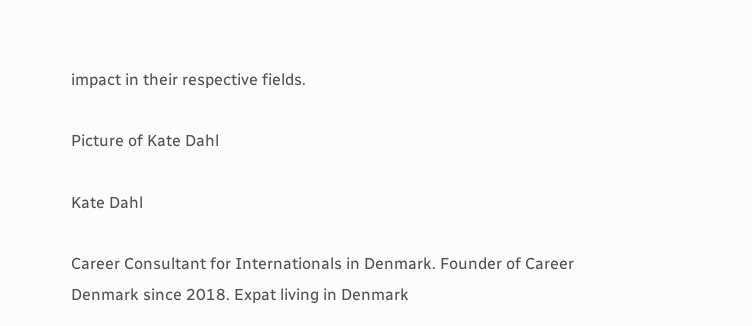impact in their respective fields.

Picture of Kate Dahl

Kate Dahl

Career Consultant for Internationals in Denmark. Founder of Career Denmark since 2018. Expat living in Denmark